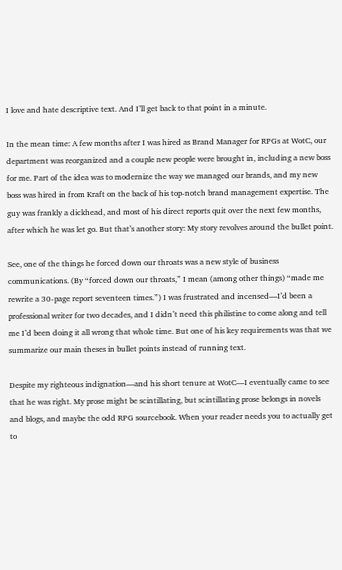I love and hate descriptive text. And I’ll get back to that point in a minute.

In the mean time: A few months after I was hired as Brand Manager for RPGs at WotC, our department was reorganized and a couple new people were brought in, including a new boss for me. Part of the idea was to modernize the way we managed our brands, and my new boss was hired in from Kraft on the back of his top-notch brand management expertise. The guy was frankly a dickhead, and most of his direct reports quit over the next few months, after which he was let go. But that’s another story: My story revolves around the bullet point.

See, one of the things he forced down our throats was a new style of business communications. (By “forced down our throats,” I mean (among other things) “made me rewrite a 30-page report seventeen times.”) I was frustrated and incensed—I’d been a professional writer for two decades, and I didn’t need this philistine to come along and tell me I’d been doing it all wrong that whole time. But one of his key requirements was that we summarize our main theses in bullet points instead of running text.

Despite my righteous indignation—and his short tenure at WotC—I eventually came to see that he was right. My prose might be scintillating, but scintillating prose belongs in novels and blogs, and maybe the odd RPG sourcebook. When your reader needs you to actually get to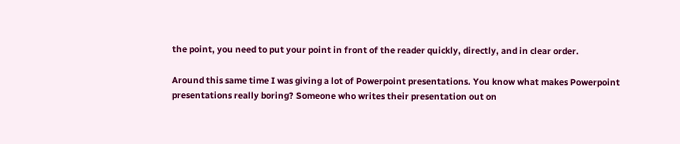the point, you need to put your point in front of the reader quickly, directly, and in clear order.

Around this same time I was giving a lot of Powerpoint presentations. You know what makes Powerpoint presentations really boring? Someone who writes their presentation out on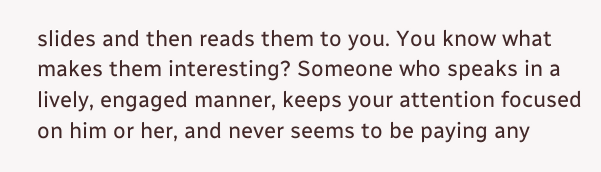slides and then reads them to you. You know what makes them interesting? Someone who speaks in a lively, engaged manner, keeps your attention focused on him or her, and never seems to be paying any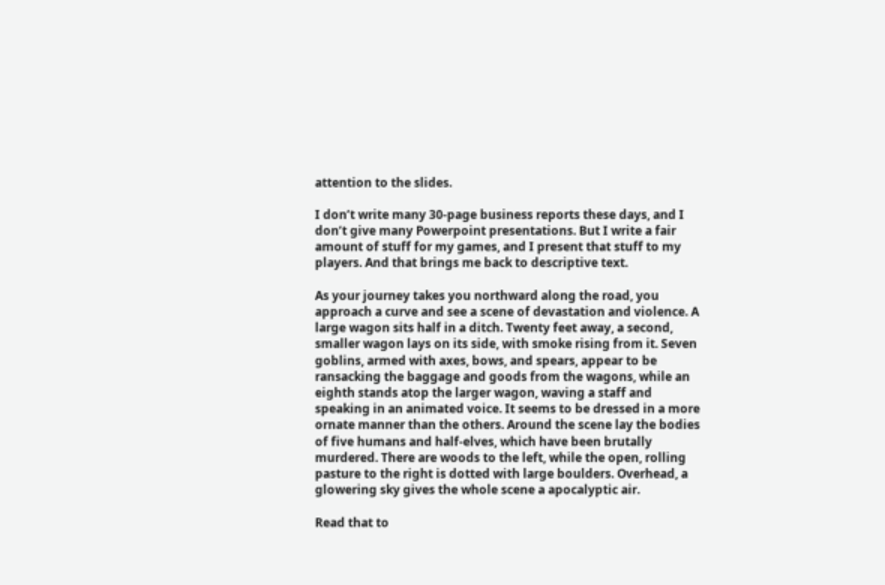attention to the slides.

I don’t write many 30-page business reports these days, and I don’t give many Powerpoint presentations. But I write a fair amount of stuff for my games, and I present that stuff to my players. And that brings me back to descriptive text.

As your journey takes you northward along the road, you approach a curve and see a scene of devastation and violence. A large wagon sits half in a ditch. Twenty feet away, a second, smaller wagon lays on its side, with smoke rising from it. Seven goblins, armed with axes, bows, and spears, appear to be ransacking the baggage and goods from the wagons, while an eighth stands atop the larger wagon, waving a staff and speaking in an animated voice. It seems to be dressed in a more ornate manner than the others. Around the scene lay the bodies of five humans and half-elves, which have been brutally murdered. There are woods to the left, while the open, rolling pasture to the right is dotted with large boulders. Overhead, a glowering sky gives the whole scene a apocalyptic air.

Read that to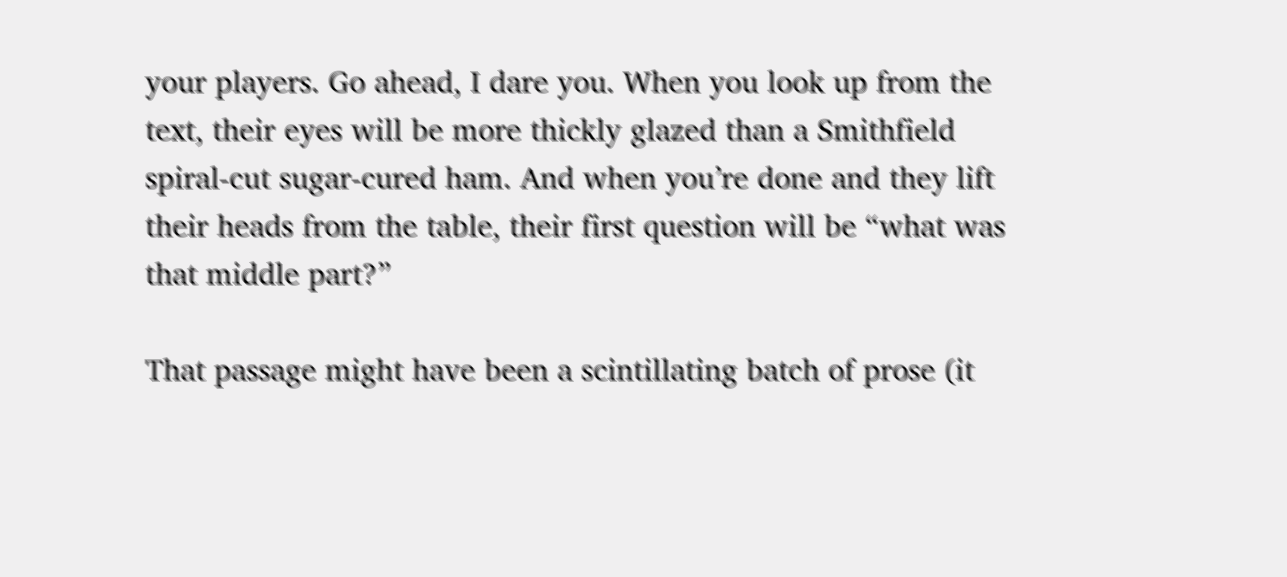your players. Go ahead, I dare you. When you look up from the text, their eyes will be more thickly glazed than a Smithfield spiral-cut sugar-cured ham. And when you’re done and they lift their heads from the table, their first question will be “what was that middle part?”

That passage might have been a scintillating batch of prose (it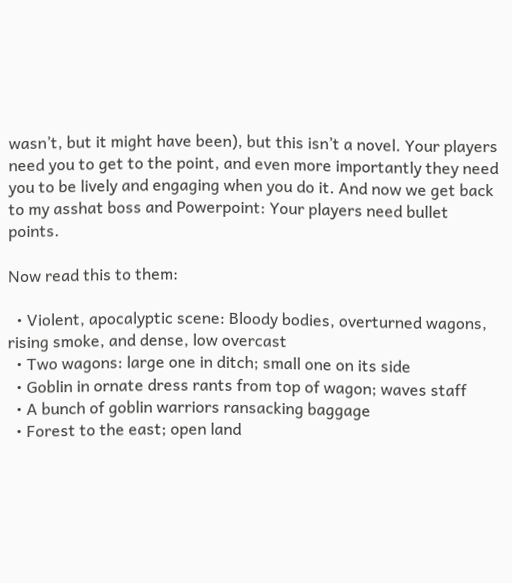wasn’t, but it might have been), but this isn’t a novel. Your players need you to get to the point, and even more importantly they need you to be lively and engaging when you do it. And now we get back to my asshat boss and Powerpoint: Your players need bullet points.

Now read this to them:

  • Violent, apocalyptic scene: Bloody bodies, overturned wagons, rising smoke, and dense, low overcast
  • Two wagons: large one in ditch; small one on its side
  • Goblin in ornate dress rants from top of wagon; waves staff
  • A bunch of goblin warriors ransacking baggage
  • Forest to the east; open land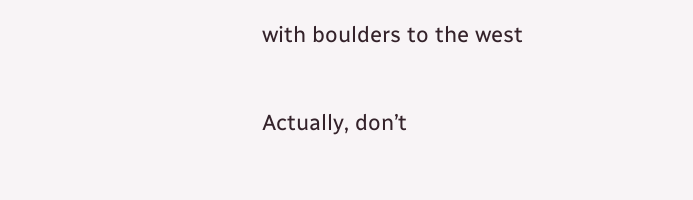with boulders to the west

Actually, don’t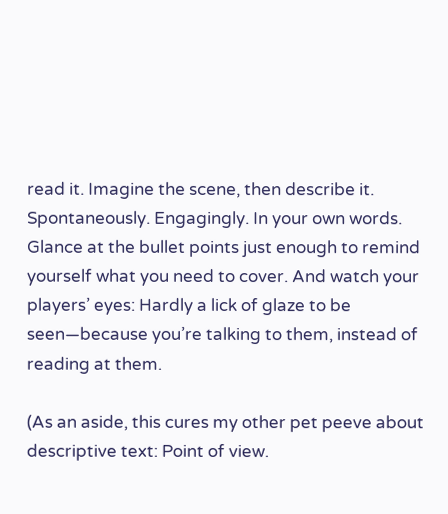read it. Imagine the scene, then describe it. Spontaneously. Engagingly. In your own words. Glance at the bullet points just enough to remind yourself what you need to cover. And watch your players’ eyes: Hardly a lick of glaze to be seen—because you’re talking to them, instead of reading at them.

(As an aside, this cures my other pet peeve about descriptive text: Point of view.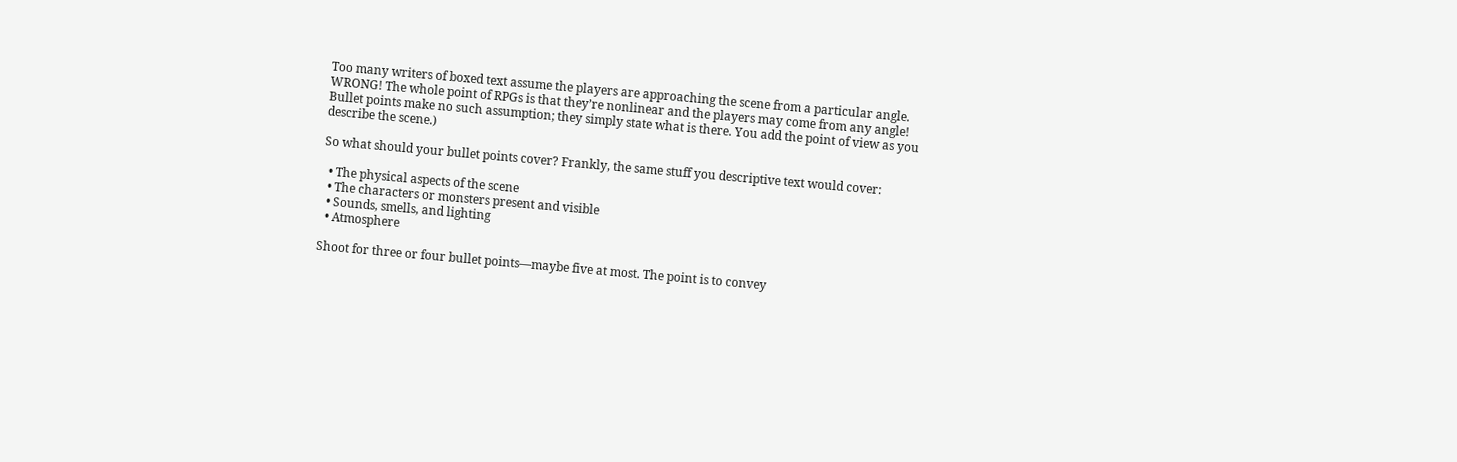Too many writers of boxed text assume the players are approaching the scene from a particular angle. WRONG! The whole point of RPGs is that they’re nonlinear and the players may come from any angle! Bullet points make no such assumption; they simply state what is there. You add the point of view as you describe the scene.)

So what should your bullet points cover? Frankly, the same stuff you descriptive text would cover:

  • The physical aspects of the scene
  • The characters or monsters present and visible
  • Sounds, smells, and lighting
  • Atmosphere

Shoot for three or four bullet points—maybe five at most. The point is to convey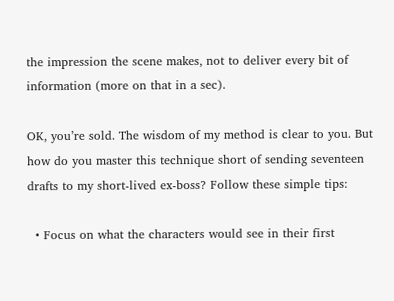the impression the scene makes, not to deliver every bit of information (more on that in a sec).

OK, you’re sold. The wisdom of my method is clear to you. But how do you master this technique short of sending seventeen drafts to my short-lived ex-boss? Follow these simple tips:

  • Focus on what the characters would see in their first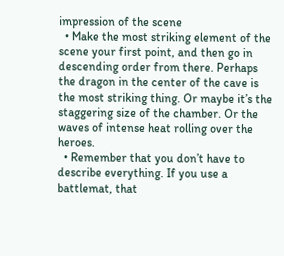impression of the scene
  • Make the most striking element of the scene your first point, and then go in descending order from there. Perhaps the dragon in the center of the cave is the most striking thing. Or maybe it’s the staggering size of the chamber. Or the waves of intense heat rolling over the heroes.
  • Remember that you don’t have to describe everything. If you use a battlemat, that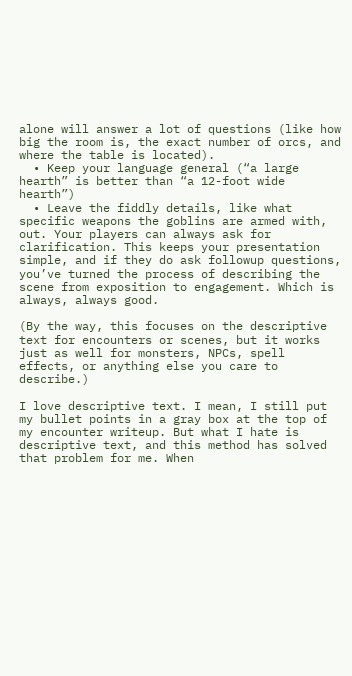alone will answer a lot of questions (like how big the room is, the exact number of orcs, and where the table is located).
  • Keep your language general (“a large hearth” is better than “a 12-foot wide hearth”)
  • Leave the fiddly details, like what specific weapons the goblins are armed with, out. Your players can always ask for clarification. This keeps your presentation simple, and if they do ask followup questions, you’ve turned the process of describing the scene from exposition to engagement. Which is always, always good.

(By the way, this focuses on the descriptive text for encounters or scenes, but it works just as well for monsters, NPCs, spell effects, or anything else you care to describe.)

I love descriptive text. I mean, I still put my bullet points in a gray box at the top of my encounter writeup. But what I hate is descriptive text, and this method has solved that problem for me. When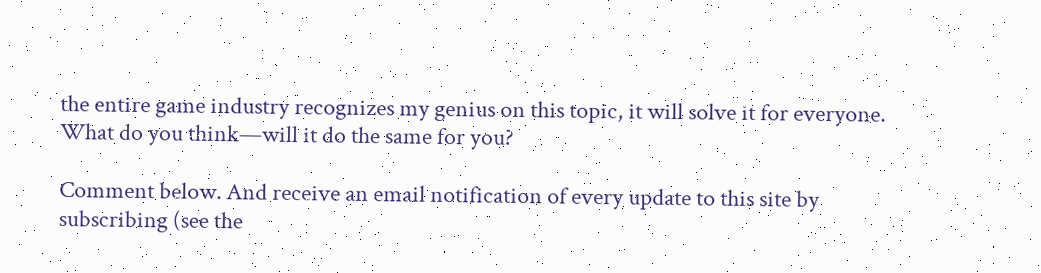the entire game industry recognizes my genius on this topic, it will solve it for everyone. What do you think—will it do the same for you?

Comment below. And receive an email notification of every update to this site by subscribing (see the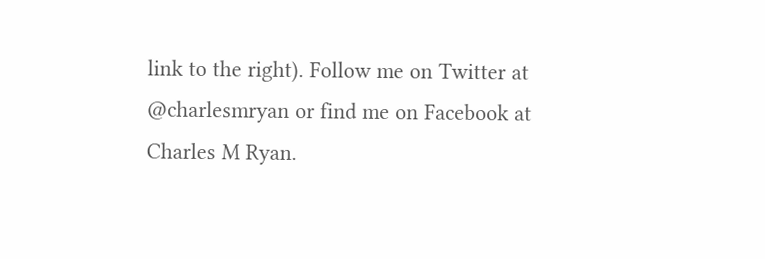link to the right). Follow me on Twitter at @charlesmryan or find me on Facebook at Charles M Ryan.